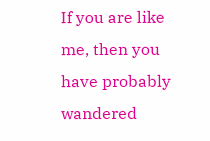If you are like me, then you have probably wandered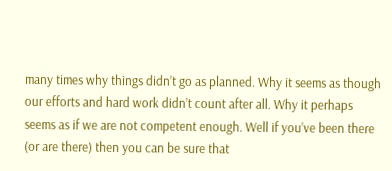many times why things didn’t go as planned. Why it seems as though our efforts and hard work didn’t count after all. Why it perhaps seems as if we are not competent enough. Well if you’ve been there (or are there) then you can be sure that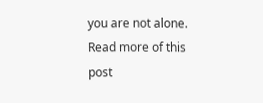you are not alone. Read more of this post